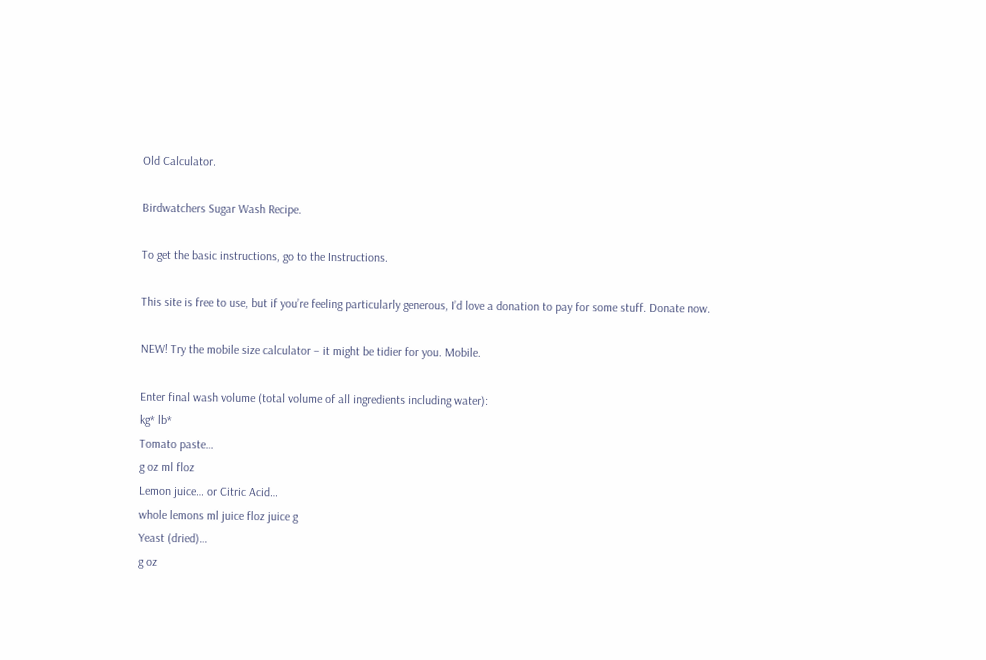Old Calculator.

Birdwatchers Sugar Wash Recipe.

To get the basic instructions, go to the Instructions.

This site is free to use, but if you’re feeling particularly generous, I’d love a donation to pay for some stuff. Donate now.

NEW! Try the mobile size calculator – it might be tidier for you. Mobile.

Enter final wash volume (total volume of all ingredients including water):
kg* lb*
Tomato paste…
g oz ml floz
Lemon juice… or Citric Acid…
whole lemons ml juice floz juice g
Yeast (dried)…
g oz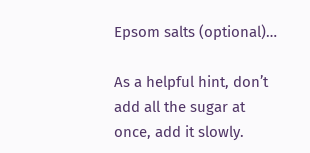Epsom salts (optional)…

As a helpful hint, don’t add all the sugar at once, add it slowly.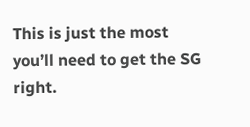This is just the most you’ll need to get the SG right.